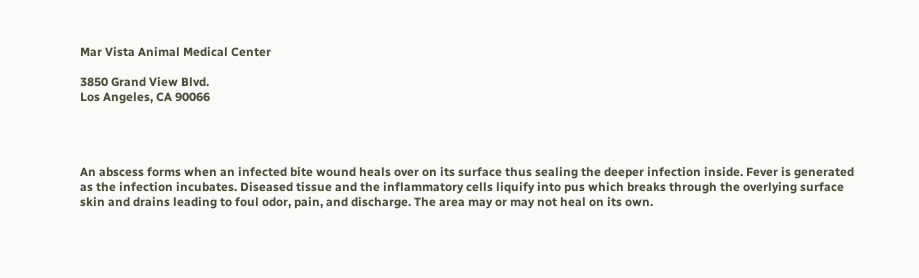Mar Vista Animal Medical Center

3850 Grand View Blvd.
Los Angeles, CA 90066




An abscess forms when an infected bite wound heals over on its surface thus sealing the deeper infection inside. Fever is generated as the infection incubates. Diseased tissue and the inflammatory cells liquify into pus which breaks through the overlying surface skin and drains leading to foul odor, pain, and discharge. The area may or may not heal on its own.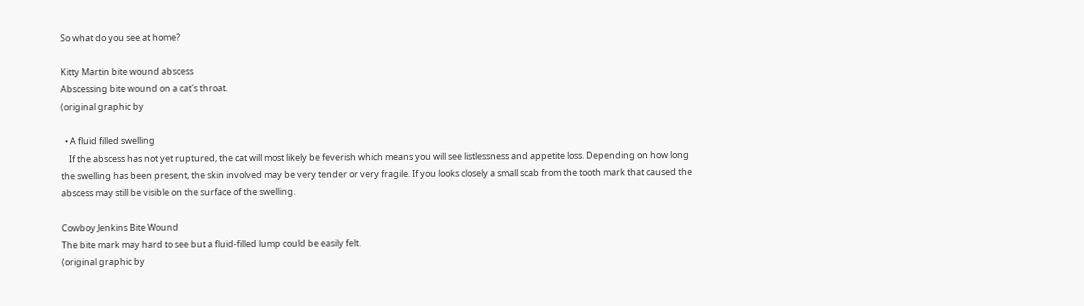So what do you see at home?

Kitty Martin bite wound abscess
Abscessing bite wound on a cat's throat.
(original graphic by

  • A fluid filled swelling
    If the abscess has not yet ruptured, the cat will most likely be feverish which means you will see listlessness and appetite loss. Depending on how long the swelling has been present, the skin involved may be very tender or very fragile. If you looks closely a small scab from the tooth mark that caused the abscess may still be visible on the surface of the swelling.

Cowboy Jenkins Bite Wound
The bite mark may hard to see but a fluid-filled lump could be easily felt.
(original graphic by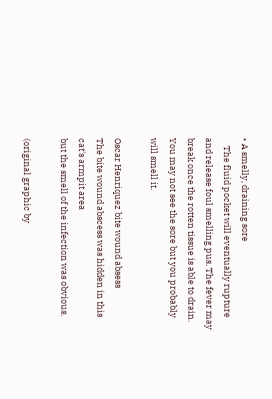• A smelly, draining sore
    The fluid pocket will eventually rupture and release foul smelling pus. The fever may break once the rotten tissue is able to drain. You may not see the sore but you probably will smell it.

Oscar Henriquez bite wound absess
The bite wound abscess was hidden in this cat's armpit area
but the smell of the infection was obvious.

(original graphic by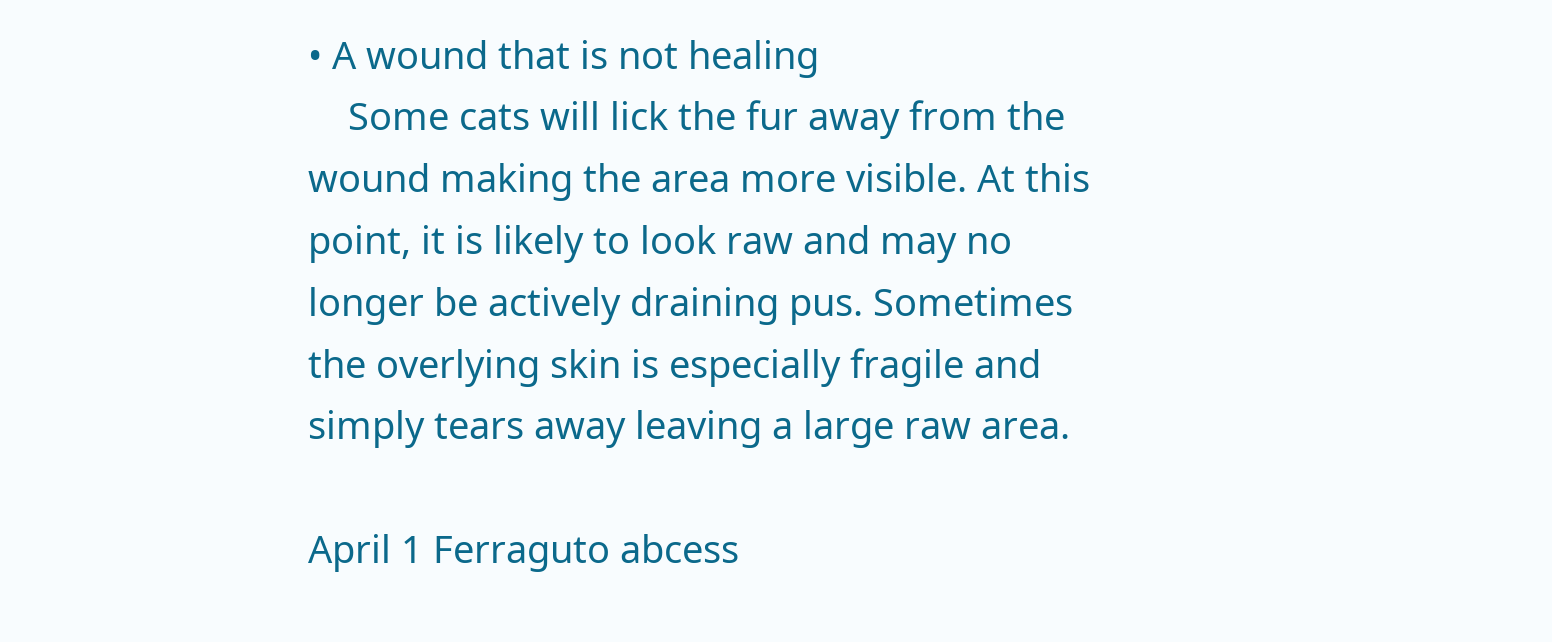• A wound that is not healing
    Some cats will lick the fur away from the wound making the area more visible. At this point, it is likely to look raw and may no longer be actively draining pus. Sometimes the overlying skin is especially fragile and simply tears away leaving a large raw area.

April 1 Ferraguto abcess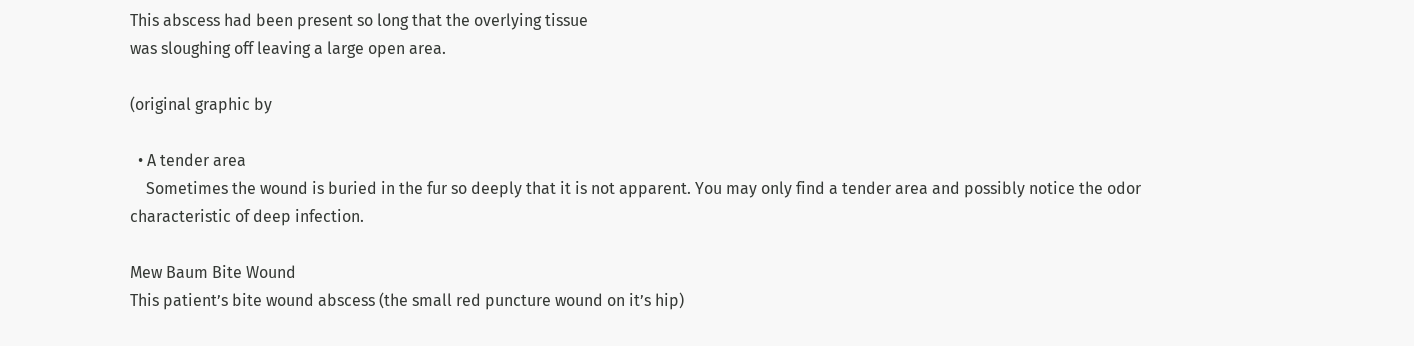This abscess had been present so long that the overlying tissue
was sloughing off leaving a large open area.

(original graphic by

  • A tender area
    Sometimes the wound is buried in the fur so deeply that it is not apparent. You may only find a tender area and possibly notice the odor characteristic of deep infection.

Mew Baum Bite Wound
This patient’s bite wound abscess (the small red puncture wound on it’s hip)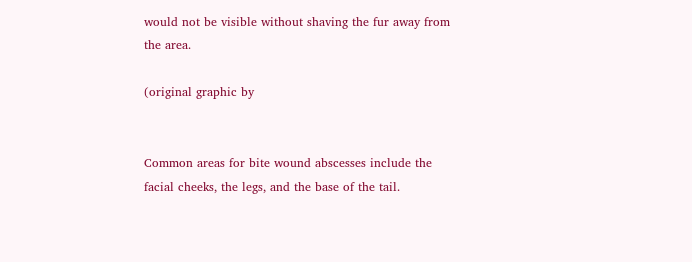would not be visible without shaving the fur away from the area.

(original graphic by


Common areas for bite wound abscesses include the facial cheeks, the legs, and the base of the tail.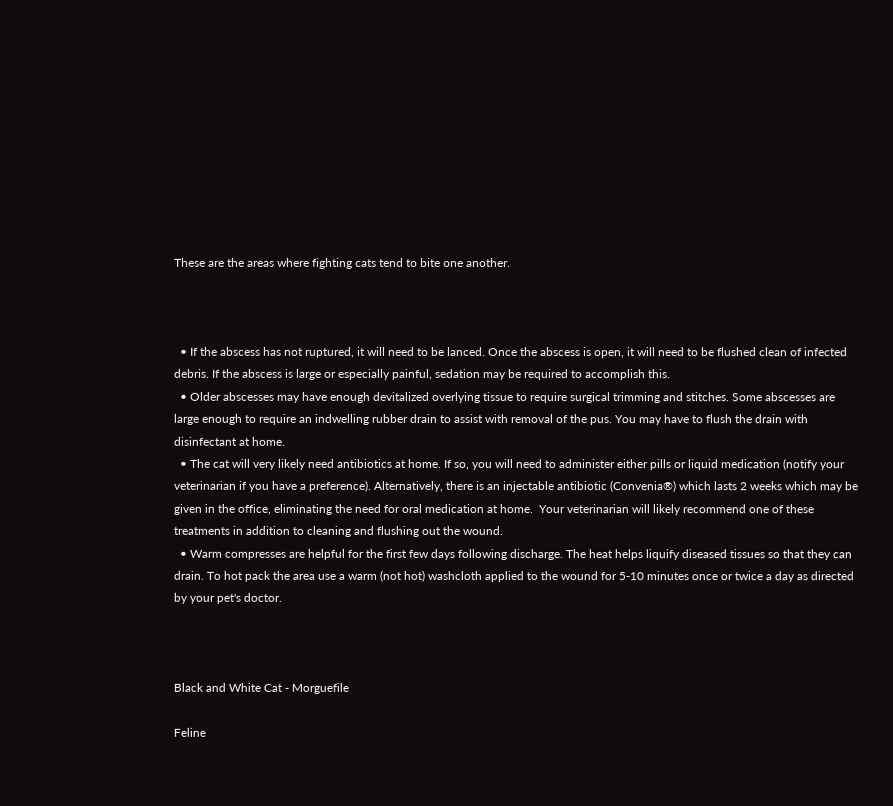These are the areas where fighting cats tend to bite one another.



  • If the abscess has not ruptured, it will need to be lanced. Once the abscess is open, it will need to be flushed clean of infected debris. If the abscess is large or especially painful, sedation may be required to accomplish this.
  • Older abscesses may have enough devitalized overlying tissue to require surgical trimming and stitches. Some abscesses are large enough to require an indwelling rubber drain to assist with removal of the pus. You may have to flush the drain with disinfectant at home.
  • The cat will very likely need antibiotics at home. If so, you will need to administer either pills or liquid medication (notify your veterinarian if you have a preference). Alternatively, there is an injectable antibiotic (Convenia®) which lasts 2 weeks which may be given in the office, eliminating the need for oral medication at home.  Your veterinarian will likely recommend one of these treatments in addition to cleaning and flushing out the wound.
  • Warm compresses are helpful for the first few days following discharge. The heat helps liquify diseased tissues so that they can drain. To hot pack the area use a warm (not hot) washcloth applied to the wound for 5-10 minutes once or twice a day as directed by your pet's doctor.



Black and White Cat - Morguefile

Feline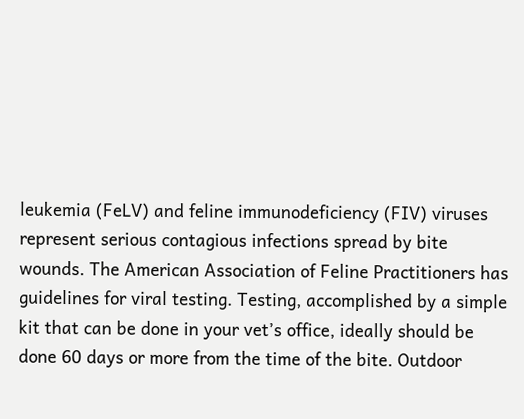leukemia (FeLV) and feline immunodeficiency (FIV) viruses represent serious contagious infections spread by bite wounds. The American Association of Feline Practitioners has guidelines for viral testing. Testing, accomplished by a simple kit that can be done in your vet’s office, ideally should be done 60 days or more from the time of the bite. Outdoor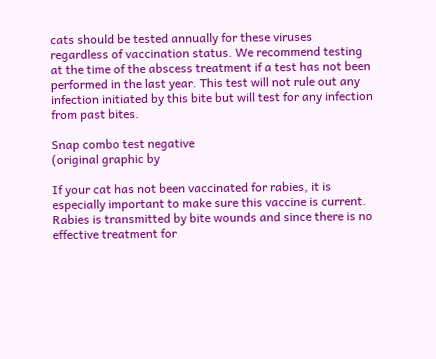cats should be tested annually for these viruses regardless of vaccination status. We recommend testing at the time of the abscess treatment if a test has not been performed in the last year. This test will not rule out any infection initiated by this bite but will test for any infection from past bites.

Snap combo test negative
(original graphic by

If your cat has not been vaccinated for rabies, it is especially important to make sure this vaccine is current. Rabies is transmitted by bite wounds and since there is no effective treatment for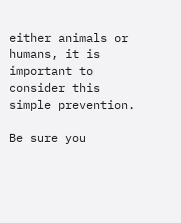either animals or humans, it is important to consider this simple prevention.

Be sure you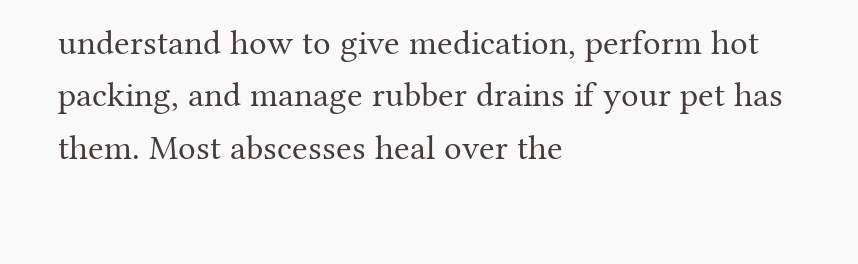understand how to give medication, perform hot packing, and manage rubber drains if your pet has them. Most abscesses heal over the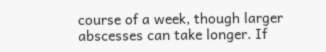course of a week, though larger abscesses can take longer. If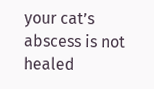your cat’s abscess is not healed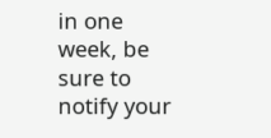in one week, be sure to notify your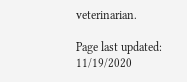veterinarian.

Page last updated: 11/19/2020